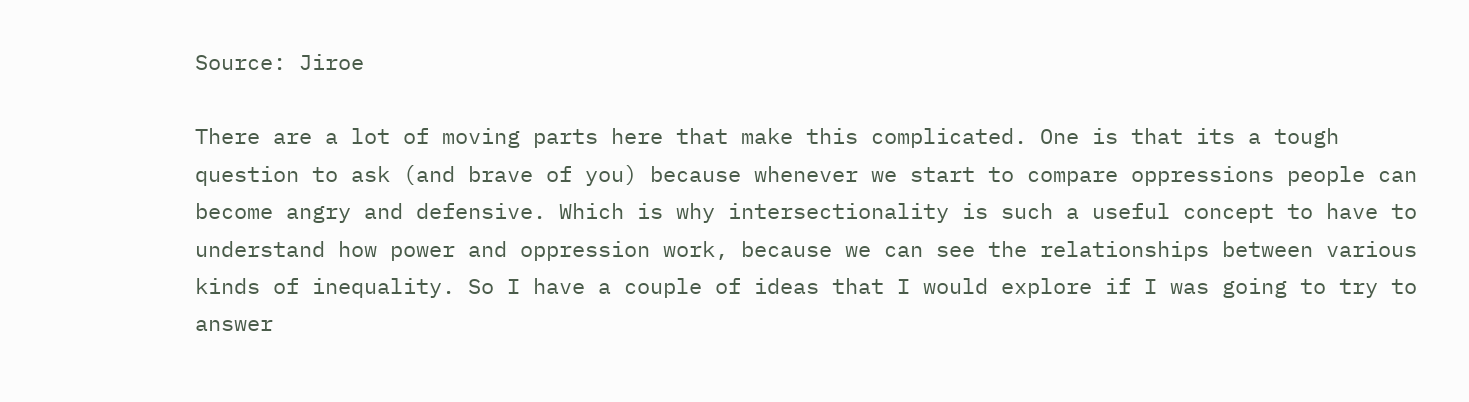Source: Jiroe

There are a lot of moving parts here that make this complicated. One is that its a tough question to ask (and brave of you) because whenever we start to compare oppressions people can become angry and defensive. Which is why intersectionality is such a useful concept to have to understand how power and oppression work, because we can see the relationships between various kinds of inequality. So I have a couple of ideas that I would explore if I was going to try to answer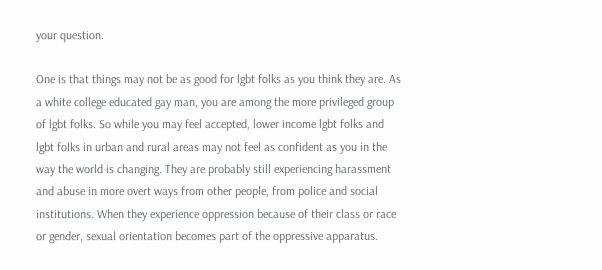your question.

One is that things may not be as good for lgbt folks as you think they are. As a white college educated gay man, you are among the more privileged group of lgbt folks. So while you may feel accepted, lower income lgbt folks and lgbt folks in urban and rural areas may not feel as confident as you in the way the world is changing. They are probably still experiencing harassment and abuse in more overt ways from other people, from police and social institutions. When they experience oppression because of their class or race or gender, sexual orientation becomes part of the oppressive apparatus.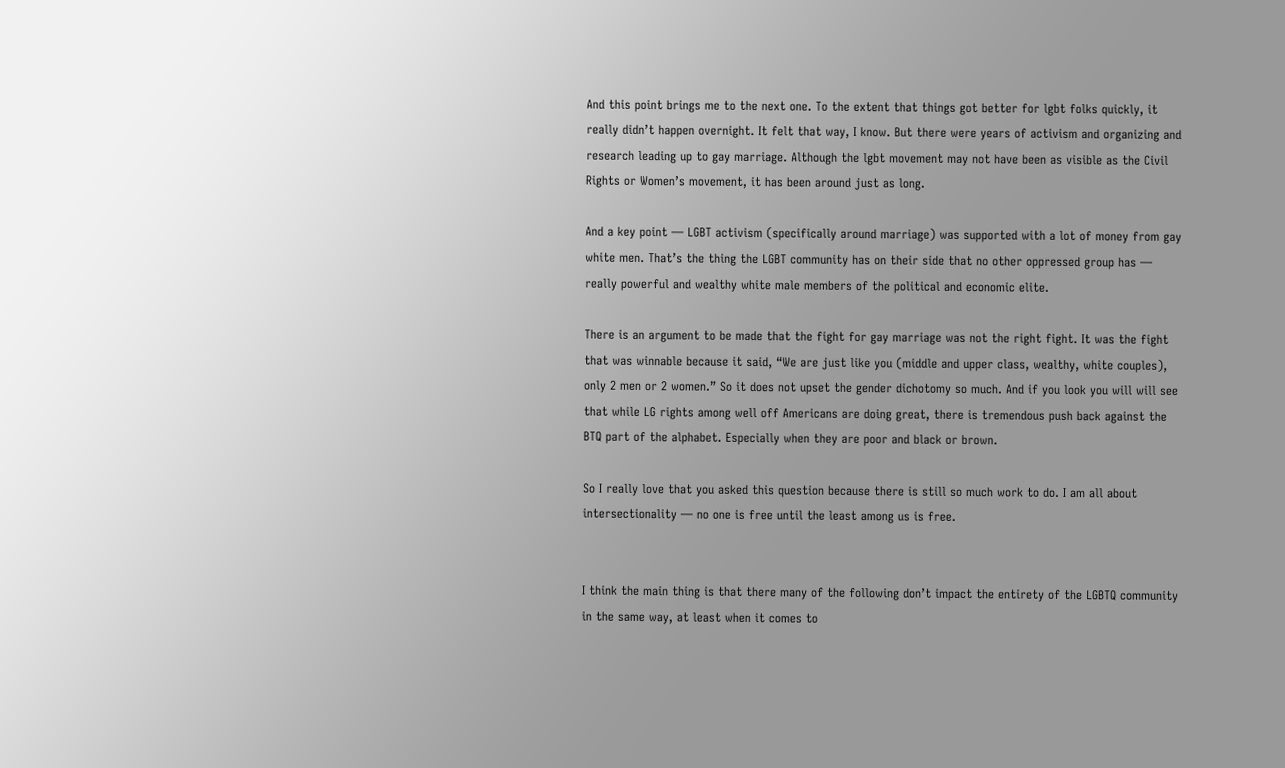And this point brings me to the next one. To the extent that things got better for lgbt folks quickly, it really didn’t happen overnight. It felt that way, I know. But there were years of activism and organizing and research leading up to gay marriage. Although the lgbt movement may not have been as visible as the Civil Rights or Women’s movement, it has been around just as long.

And a key point — LGBT activism (specifically around marriage) was supported with a lot of money from gay white men. That’s the thing the LGBT community has on their side that no other oppressed group has — really powerful and wealthy white male members of the political and economic elite.

There is an argument to be made that the fight for gay marriage was not the right fight. It was the fight that was winnable because it said, “We are just like you (middle and upper class, wealthy, white couples), only 2 men or 2 women.” So it does not upset the gender dichotomy so much. And if you look you will will see that while LG rights among well off Americans are doing great, there is tremendous push back against the BTQ part of the alphabet. Especially when they are poor and black or brown.

So I really love that you asked this question because there is still so much work to do. I am all about intersectionality — no one is free until the least among us is free.


I think the main thing is that there many of the following don’t impact the entirety of the LGBTQ community in the same way, at least when it comes to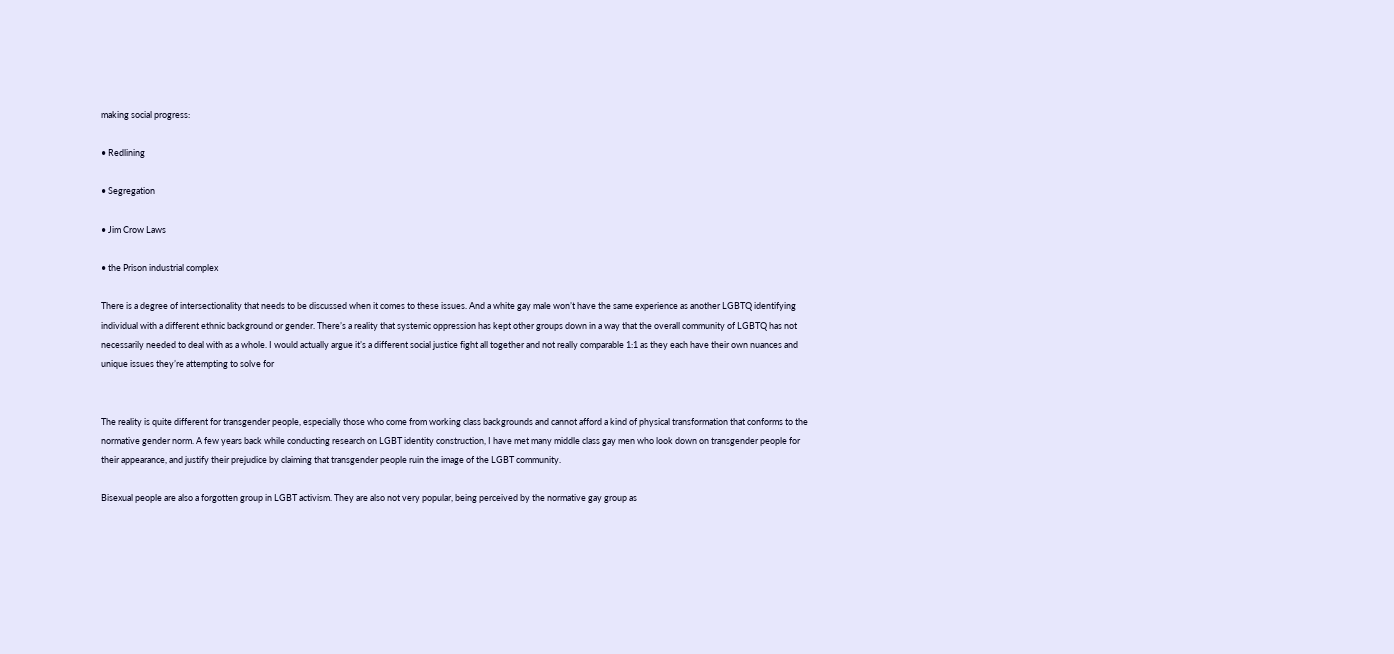making social progress:

• Redlining

• Segregation

• Jim Crow Laws

• the Prison industrial complex

There is a degree of intersectionality that needs to be discussed when it comes to these issues. And a white gay male won’t have the same experience as another LGBTQ identifying individual with a different ethnic background or gender. There’s a reality that systemic oppression has kept other groups down in a way that the overall community of LGBTQ has not necessarily needed to deal with as a whole. I would actually argue it’s a different social justice fight all together and not really comparable 1:1 as they each have their own nuances and unique issues they’re attempting to solve for


The reality is quite different for transgender people, especially those who come from working class backgrounds and cannot afford a kind of physical transformation that conforms to the normative gender norm. A few years back while conducting research on LGBT identity construction, I have met many middle class gay men who look down on transgender people for their appearance, and justify their prejudice by claiming that transgender people ruin the image of the LGBT community.

Bisexual people are also a forgotten group in LGBT activism. They are also not very popular, being perceived by the normative gay group as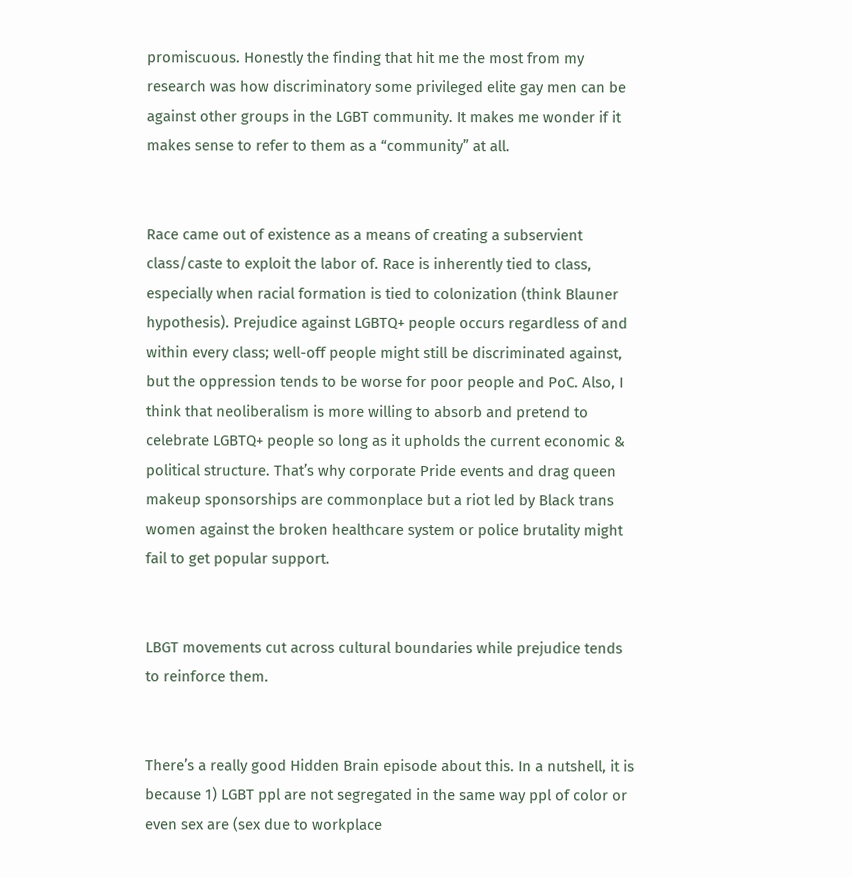promiscuous. Honestly the finding that hit me the most from my research was how discriminatory some privileged elite gay men can be against other groups in the LGBT community. It makes me wonder if it makes sense to refer to them as a “community” at all.


Race came out of existence as a means of creating a subservient class/caste to exploit the labor of. Race is inherently tied to class, especially when racial formation is tied to colonization (think Blauner hypothesis). Prejudice against LGBTQ+ people occurs regardless of and within every class; well-off people might still be discriminated against, but the oppression tends to be worse for poor people and PoC. Also, I think that neoliberalism is more willing to absorb and pretend to celebrate LGBTQ+ people so long as it upholds the current economic & political structure. That’s why corporate Pride events and drag queen makeup sponsorships are commonplace but a riot led by Black trans women against the broken healthcare system or police brutality might fail to get popular support.


LBGT movements cut across cultural boundaries while prejudice tends to reinforce them.


There’s a really good Hidden Brain episode about this. In a nutshell, it is because 1) LGBT ppl are not segregated in the same way ppl of color or even sex are (sex due to workplace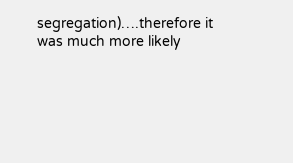segregation)….therefore it was much more likely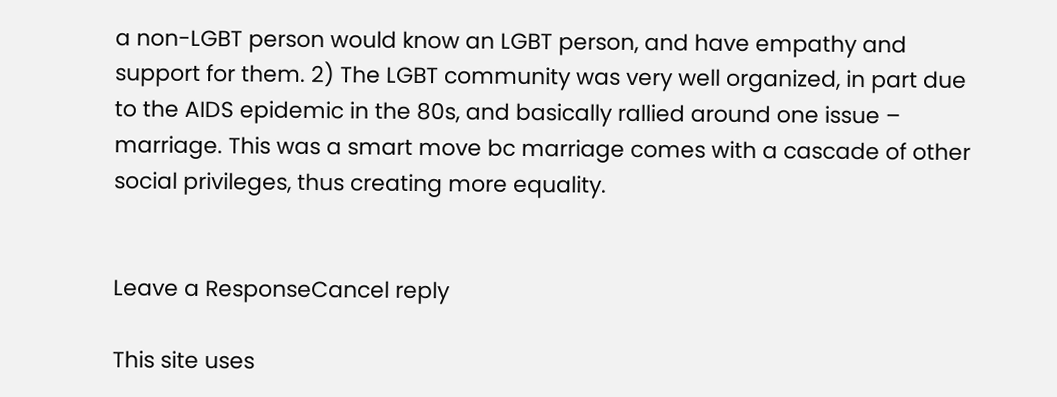a non-LGBT person would know an LGBT person, and have empathy and support for them. 2) The LGBT community was very well organized, in part due to the AIDS epidemic in the 80s, and basically rallied around one issue – marriage. This was a smart move bc marriage comes with a cascade of other social privileges, thus creating more equality.


Leave a ResponseCancel reply

This site uses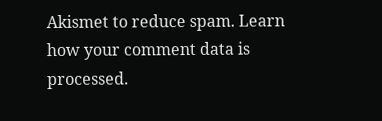Akismet to reduce spam. Learn how your comment data is processed.